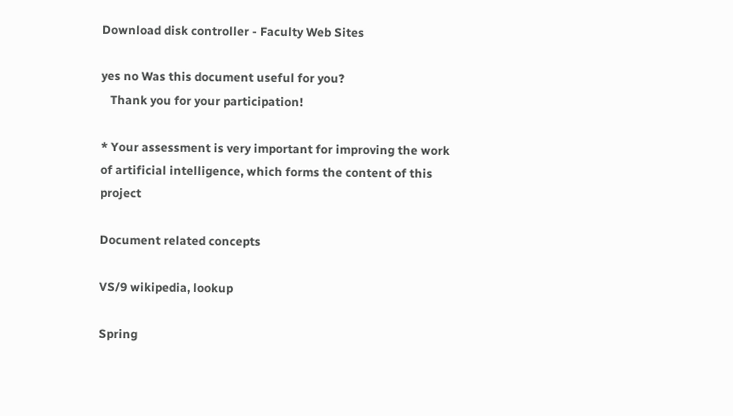Download disk controller - Faculty Web Sites

yes no Was this document useful for you?
   Thank you for your participation!

* Your assessment is very important for improving the work of artificial intelligence, which forms the content of this project

Document related concepts

VS/9 wikipedia, lookup

Spring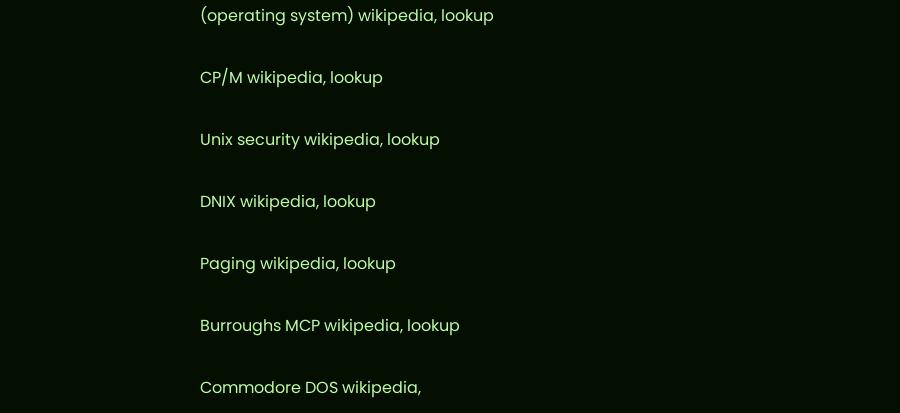(operating system) wikipedia, lookup

CP/M wikipedia, lookup

Unix security wikipedia, lookup

DNIX wikipedia, lookup

Paging wikipedia, lookup

Burroughs MCP wikipedia, lookup

Commodore DOS wikipedia,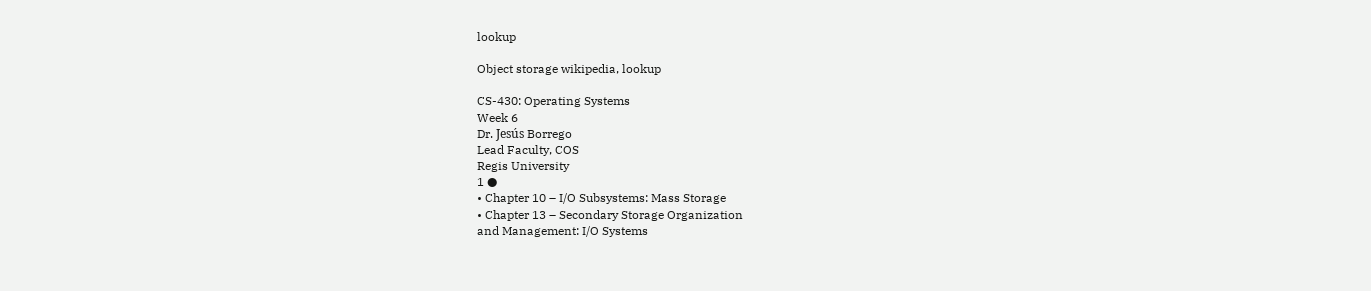lookup

Object storage wikipedia, lookup

CS-430: Operating Systems
Week 6
Dr. Jesús Borrego
Lead Faculty, COS
Regis University
1 ●
• Chapter 10 – I/O Subsystems: Mass Storage
• Chapter 13 – Secondary Storage Organization
and Management: I/O Systems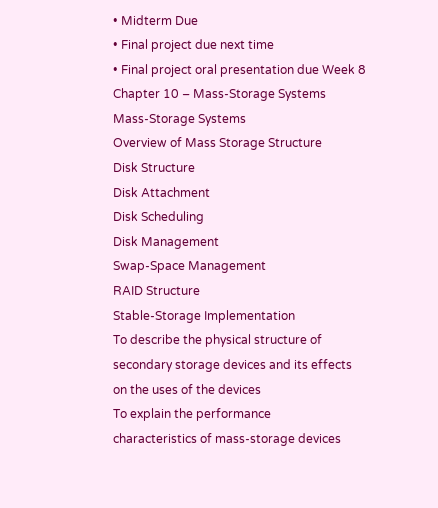• Midterm Due
• Final project due next time
• Final project oral presentation due Week 8
Chapter 10 – Mass-Storage Systems
Mass-Storage Systems
Overview of Mass Storage Structure
Disk Structure
Disk Attachment
Disk Scheduling
Disk Management
Swap-Space Management
RAID Structure
Stable-Storage Implementation
To describe the physical structure of
secondary storage devices and its effects
on the uses of the devices
To explain the performance
characteristics of mass-storage devices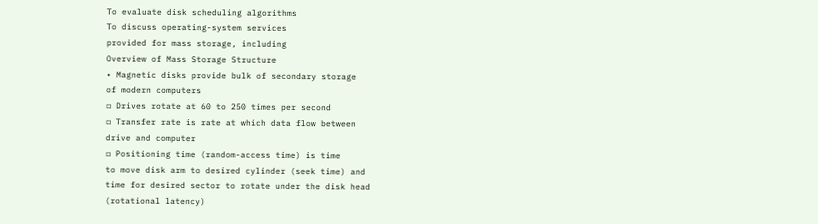To evaluate disk scheduling algorithms
To discuss operating-system services
provided for mass storage, including
Overview of Mass Storage Structure
• Magnetic disks provide bulk of secondary storage
of modern computers
▫ Drives rotate at 60 to 250 times per second
▫ Transfer rate is rate at which data flow between
drive and computer
▫ Positioning time (random-access time) is time
to move disk arm to desired cylinder (seek time) and
time for desired sector to rotate under the disk head
(rotational latency)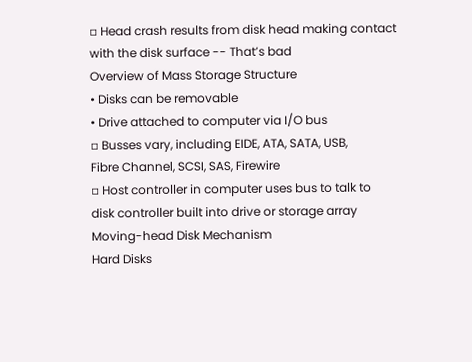▫ Head crash results from disk head making contact
with the disk surface -- That’s bad
Overview of Mass Storage Structure
• Disks can be removable
• Drive attached to computer via I/O bus
▫ Busses vary, including EIDE, ATA, SATA, USB,
Fibre Channel, SCSI, SAS, Firewire
▫ Host controller in computer uses bus to talk to
disk controller built into drive or storage array
Moving-head Disk Mechanism
Hard Disks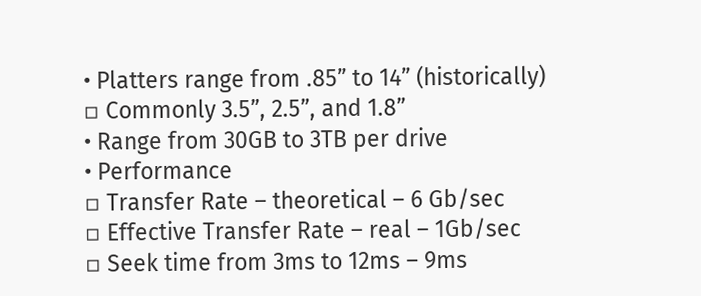• Platters range from .85” to 14” (historically)
▫ Commonly 3.5”, 2.5”, and 1.8”
• Range from 30GB to 3TB per drive
• Performance
▫ Transfer Rate – theoretical – 6 Gb/sec
▫ Effective Transfer Rate – real – 1Gb/sec
▫ Seek time from 3ms to 12ms – 9ms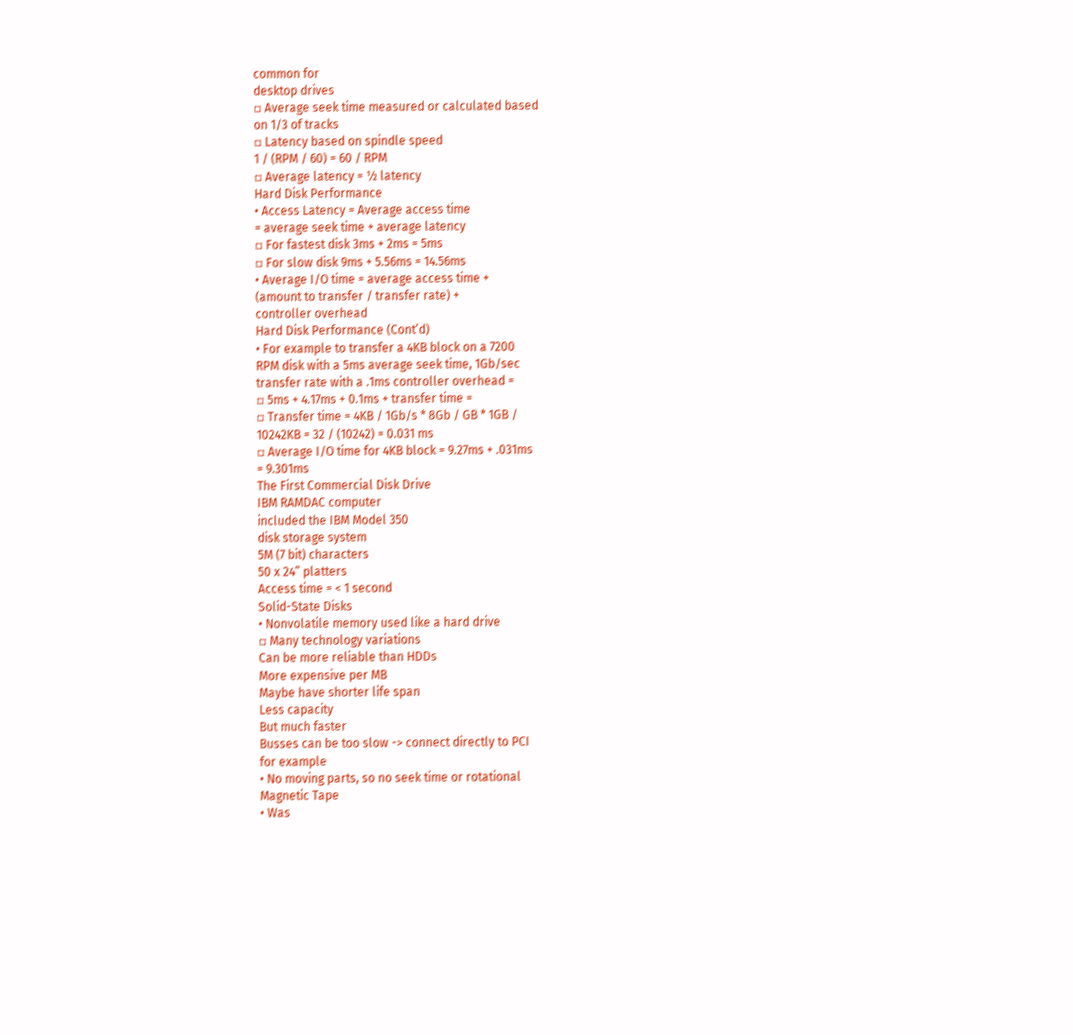common for
desktop drives
▫ Average seek time measured or calculated based
on 1/3 of tracks
▫ Latency based on spindle speed
1 / (RPM / 60) = 60 / RPM
▫ Average latency = ½ latency
Hard Disk Performance
• Access Latency = Average access time
= average seek time + average latency
▫ For fastest disk 3ms + 2ms = 5ms
▫ For slow disk 9ms + 5.56ms = 14.56ms
• Average I/O time = average access time +
(amount to transfer / transfer rate) +
controller overhead
Hard Disk Performance (Cont’d)
• For example to transfer a 4KB block on a 7200
RPM disk with a 5ms average seek time, 1Gb/sec
transfer rate with a .1ms controller overhead =
▫ 5ms + 4.17ms + 0.1ms + transfer time =
▫ Transfer time = 4KB / 1Gb/s * 8Gb / GB * 1GB /
10242KB = 32 / (10242) = 0.031 ms
▫ Average I/O time for 4KB block = 9.27ms + .031ms
= 9.301ms
The First Commercial Disk Drive
IBM RAMDAC computer
included the IBM Model 350
disk storage system
5M (7 bit) characters
50 x 24” platters
Access time = < 1 second
Solid-State Disks
• Nonvolatile memory used like a hard drive
▫ Many technology variations
Can be more reliable than HDDs
More expensive per MB
Maybe have shorter life span
Less capacity
But much faster
Busses can be too slow -> connect directly to PCI
for example
• No moving parts, so no seek time or rotational
Magnetic Tape
• Was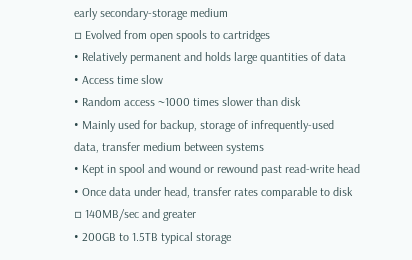early secondary-storage medium
▫ Evolved from open spools to cartridges
• Relatively permanent and holds large quantities of data
• Access time slow
• Random access ~1000 times slower than disk
• Mainly used for backup, storage of infrequently-used
data, transfer medium between systems
• Kept in spool and wound or rewound past read-write head
• Once data under head, transfer rates comparable to disk
▫ 140MB/sec and greater
• 200GB to 1.5TB typical storage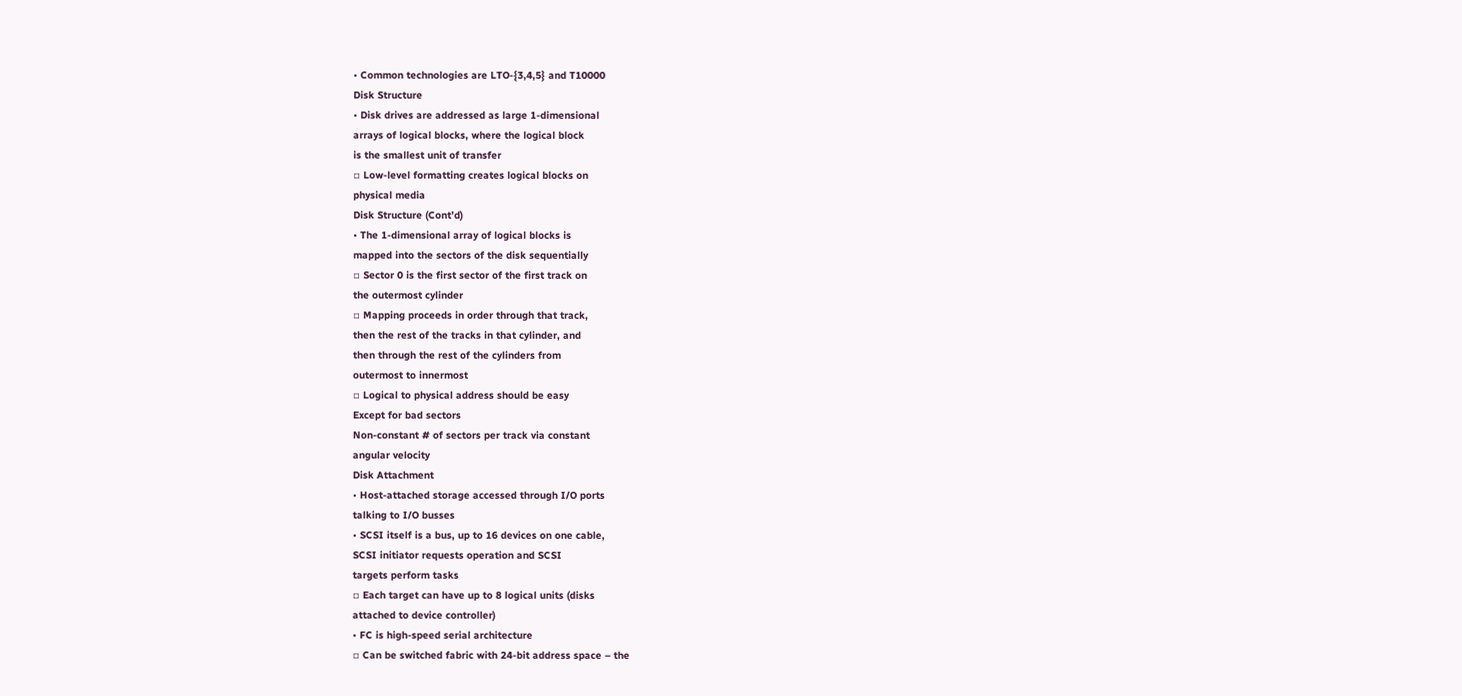• Common technologies are LTO-{3,4,5} and T10000
Disk Structure
• Disk drives are addressed as large 1-dimensional
arrays of logical blocks, where the logical block
is the smallest unit of transfer
▫ Low-level formatting creates logical blocks on
physical media
Disk Structure (Cont’d)
• The 1-dimensional array of logical blocks is
mapped into the sectors of the disk sequentially
▫ Sector 0 is the first sector of the first track on
the outermost cylinder
▫ Mapping proceeds in order through that track,
then the rest of the tracks in that cylinder, and
then through the rest of the cylinders from
outermost to innermost
▫ Logical to physical address should be easy
Except for bad sectors
Non-constant # of sectors per track via constant
angular velocity
Disk Attachment
• Host-attached storage accessed through I/O ports
talking to I/O busses
• SCSI itself is a bus, up to 16 devices on one cable,
SCSI initiator requests operation and SCSI
targets perform tasks
▫ Each target can have up to 8 logical units (disks
attached to device controller)
• FC is high-speed serial architecture
▫ Can be switched fabric with 24-bit address space – the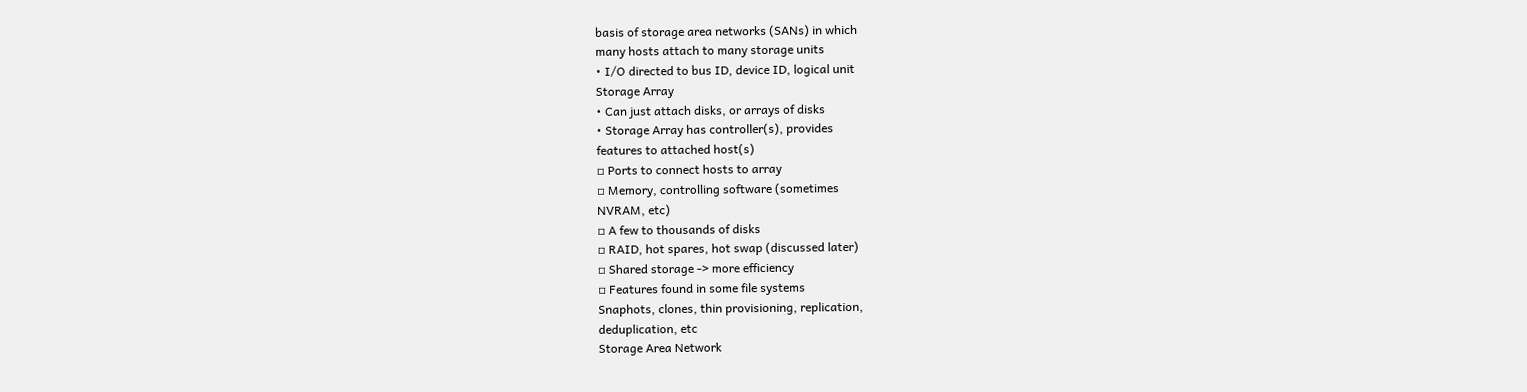basis of storage area networks (SANs) in which
many hosts attach to many storage units
• I/O directed to bus ID, device ID, logical unit
Storage Array
• Can just attach disks, or arrays of disks
• Storage Array has controller(s), provides
features to attached host(s)
▫ Ports to connect hosts to array
▫ Memory, controlling software (sometimes
NVRAM, etc)
▫ A few to thousands of disks
▫ RAID, hot spares, hot swap (discussed later)
▫ Shared storage -> more efficiency
▫ Features found in some file systems
Snaphots, clones, thin provisioning, replication,
deduplication, etc
Storage Area Network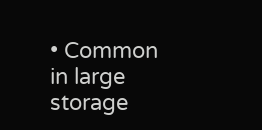• Common in large storage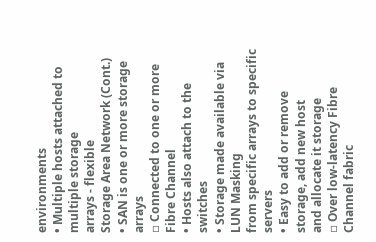environments
• Multiple hosts attached to multiple storage
arrays - flexible
Storage Area Network (Cont.)
• SAN is one or more storage arrays
▫ Connected to one or more Fibre Channel
• Hosts also attach to the switches
• Storage made available via LUN Masking
from specific arrays to specific servers
• Easy to add or remove storage, add new host
and allocate it storage
▫ Over low-latency Fibre Channel fabric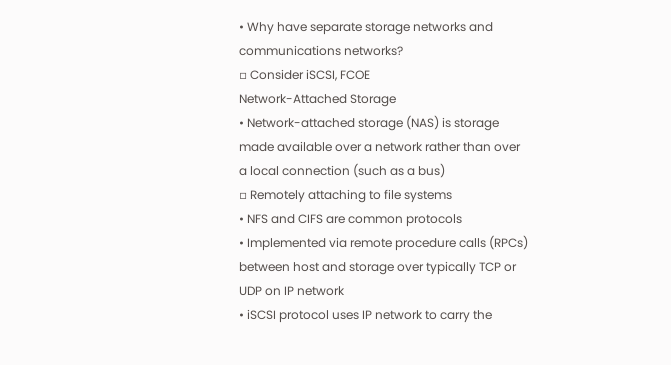• Why have separate storage networks and
communications networks?
▫ Consider iSCSI, FCOE
Network-Attached Storage
• Network-attached storage (NAS) is storage
made available over a network rather than over
a local connection (such as a bus)
▫ Remotely attaching to file systems
• NFS and CIFS are common protocols
• Implemented via remote procedure calls (RPCs)
between host and storage over typically TCP or
UDP on IP network
• iSCSI protocol uses IP network to carry the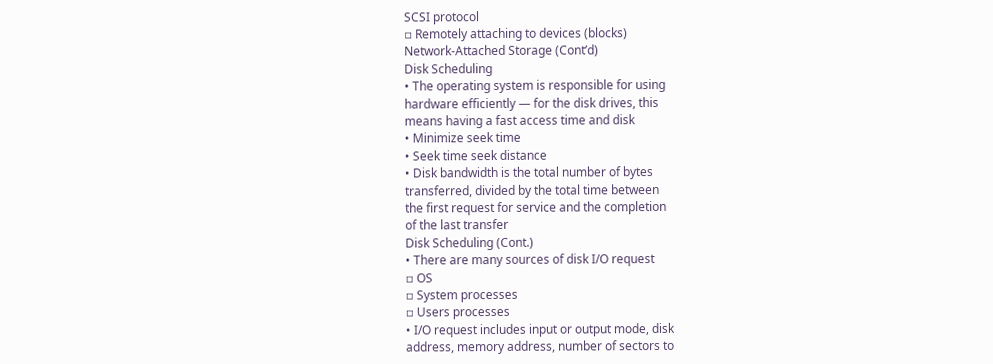SCSI protocol
▫ Remotely attaching to devices (blocks)
Network-Attached Storage (Cont’d)
Disk Scheduling
• The operating system is responsible for using
hardware efficiently — for the disk drives, this
means having a fast access time and disk
• Minimize seek time
• Seek time seek distance
• Disk bandwidth is the total number of bytes
transferred, divided by the total time between
the first request for service and the completion
of the last transfer
Disk Scheduling (Cont.)
• There are many sources of disk I/O request
▫ OS
▫ System processes
▫ Users processes
• I/O request includes input or output mode, disk
address, memory address, number of sectors to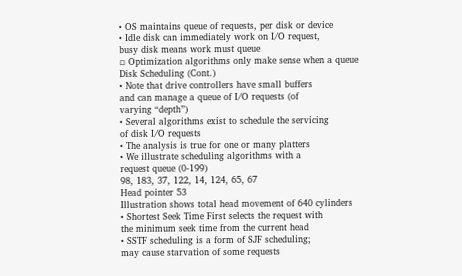• OS maintains queue of requests, per disk or device
• Idle disk can immediately work on I/O request,
busy disk means work must queue
▫ Optimization algorithms only make sense when a queue
Disk Scheduling (Cont.)
• Note that drive controllers have small buffers
and can manage a queue of I/O requests (of
varying “depth”)
• Several algorithms exist to schedule the servicing
of disk I/O requests
• The analysis is true for one or many platters
• We illustrate scheduling algorithms with a
request queue (0-199)
98, 183, 37, 122, 14, 124, 65, 67
Head pointer 53
Illustration shows total head movement of 640 cylinders
• Shortest Seek Time First selects the request with
the minimum seek time from the current head
• SSTF scheduling is a form of SJF scheduling;
may cause starvation of some requests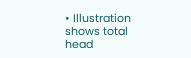• Illustration shows total head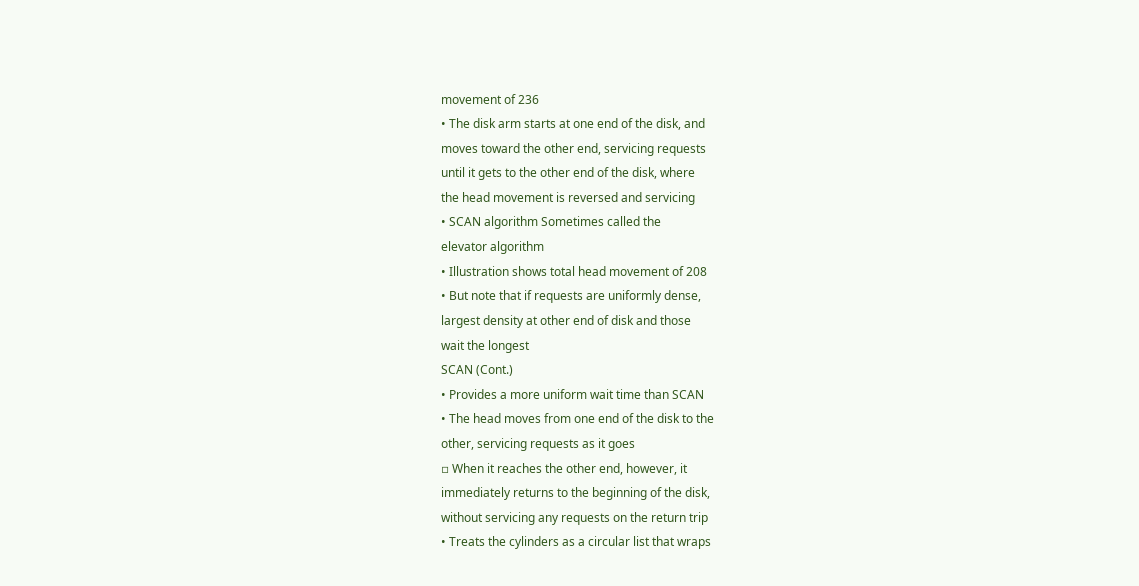movement of 236
• The disk arm starts at one end of the disk, and
moves toward the other end, servicing requests
until it gets to the other end of the disk, where
the head movement is reversed and servicing
• SCAN algorithm Sometimes called the
elevator algorithm
• Illustration shows total head movement of 208
• But note that if requests are uniformly dense,
largest density at other end of disk and those
wait the longest
SCAN (Cont.)
• Provides a more uniform wait time than SCAN
• The head moves from one end of the disk to the
other, servicing requests as it goes
▫ When it reaches the other end, however, it
immediately returns to the beginning of the disk,
without servicing any requests on the return trip
• Treats the cylinders as a circular list that wraps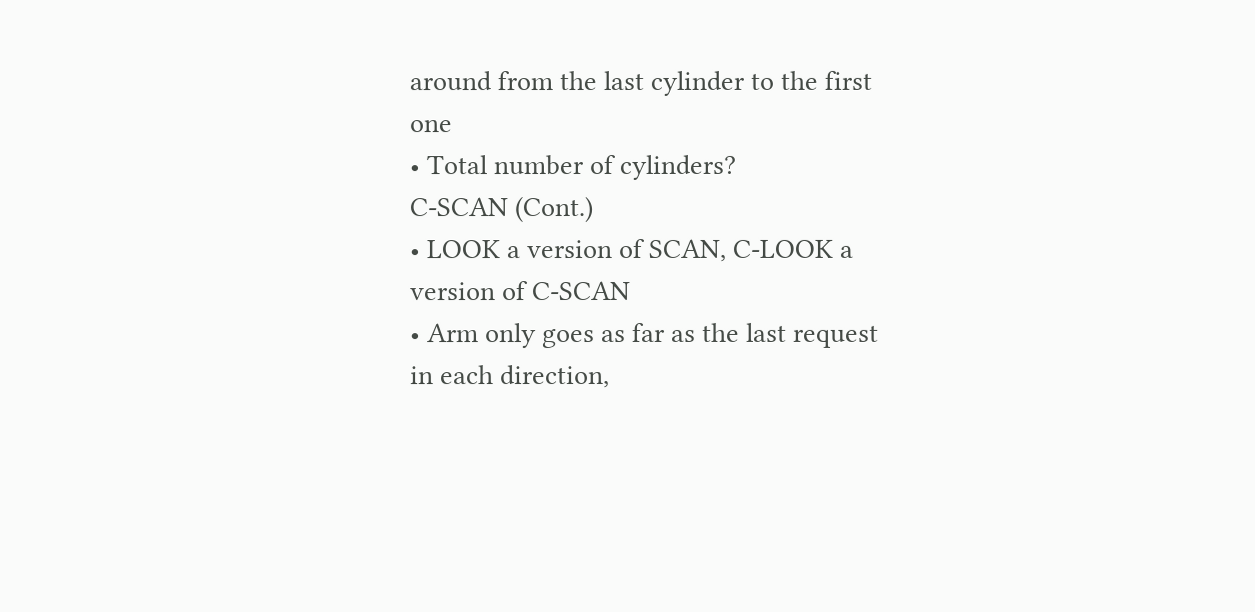around from the last cylinder to the first one
• Total number of cylinders?
C-SCAN (Cont.)
• LOOK a version of SCAN, C-LOOK a
version of C-SCAN
• Arm only goes as far as the last request
in each direction,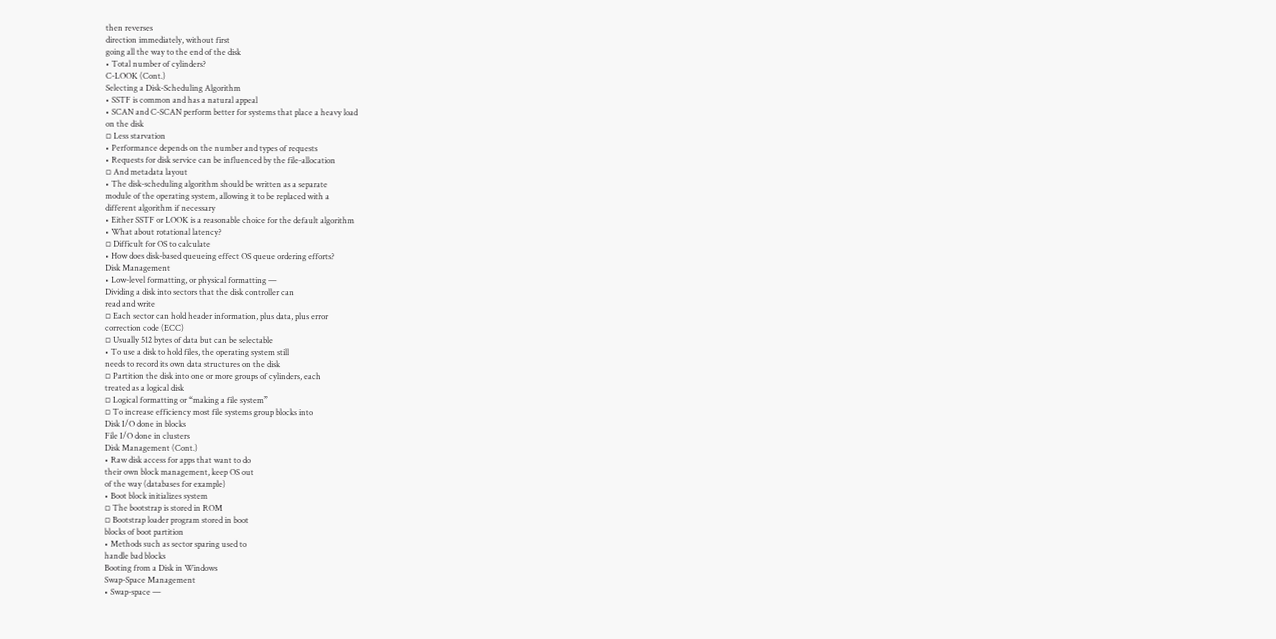then reverses
direction immediately, without first
going all the way to the end of the disk
• Total number of cylinders?
C-LOOK (Cont.)
Selecting a Disk-Scheduling Algorithm
• SSTF is common and has a natural appeal
• SCAN and C-SCAN perform better for systems that place a heavy load
on the disk
▫ Less starvation
• Performance depends on the number and types of requests
• Requests for disk service can be influenced by the file-allocation
▫ And metadata layout
• The disk-scheduling algorithm should be written as a separate
module of the operating system, allowing it to be replaced with a
different algorithm if necessary
• Either SSTF or LOOK is a reasonable choice for the default algorithm
• What about rotational latency?
▫ Difficult for OS to calculate
• How does disk-based queueing effect OS queue ordering efforts?
Disk Management
• Low-level formatting, or physical formatting —
Dividing a disk into sectors that the disk controller can
read and write
▫ Each sector can hold header information, plus data, plus error
correction code (ECC)
▫ Usually 512 bytes of data but can be selectable
• To use a disk to hold files, the operating system still
needs to record its own data structures on the disk
▫ Partition the disk into one or more groups of cylinders, each
treated as a logical disk
▫ Logical formatting or “making a file system”
▫ To increase efficiency most file systems group blocks into
Disk I/O done in blocks
File I/O done in clusters
Disk Management (Cont.)
• Raw disk access for apps that want to do
their own block management, keep OS out
of the way (databases for example)
• Boot block initializes system
▫ The bootstrap is stored in ROM
▫ Bootstrap loader program stored in boot
blocks of boot partition
• Methods such as sector sparing used to
handle bad blocks
Booting from a Disk in Windows
Swap-Space Management
• Swap-space —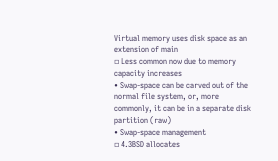Virtual memory uses disk space as an extension of main
▫ Less common now due to memory capacity increases
• Swap-space can be carved out of the normal file system, or, more
commonly, it can be in a separate disk partition (raw)
• Swap-space management
▫ 4.3BSD allocates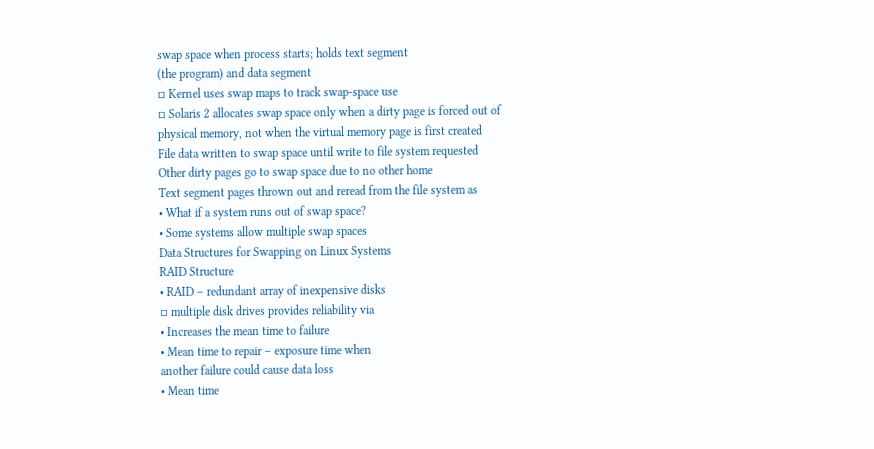swap space when process starts; holds text segment
(the program) and data segment
▫ Kernel uses swap maps to track swap-space use
▫ Solaris 2 allocates swap space only when a dirty page is forced out of
physical memory, not when the virtual memory page is first created
File data written to swap space until write to file system requested
Other dirty pages go to swap space due to no other home
Text segment pages thrown out and reread from the file system as
• What if a system runs out of swap space?
• Some systems allow multiple swap spaces
Data Structures for Swapping on Linux Systems
RAID Structure
• RAID – redundant array of inexpensive disks
▫ multiple disk drives provides reliability via
• Increases the mean time to failure
• Mean time to repair – exposure time when
another failure could cause data loss
• Mean time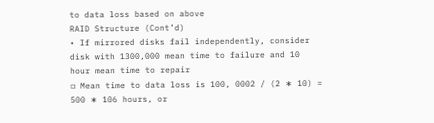to data loss based on above
RAID Structure (Cont’d)
• If mirrored disks fail independently, consider
disk with 1300,000 mean time to failure and 10
hour mean time to repair
▫ Mean time to data loss is 100, 0002 / (2 ∗ 10) =
500 ∗ 106 hours, or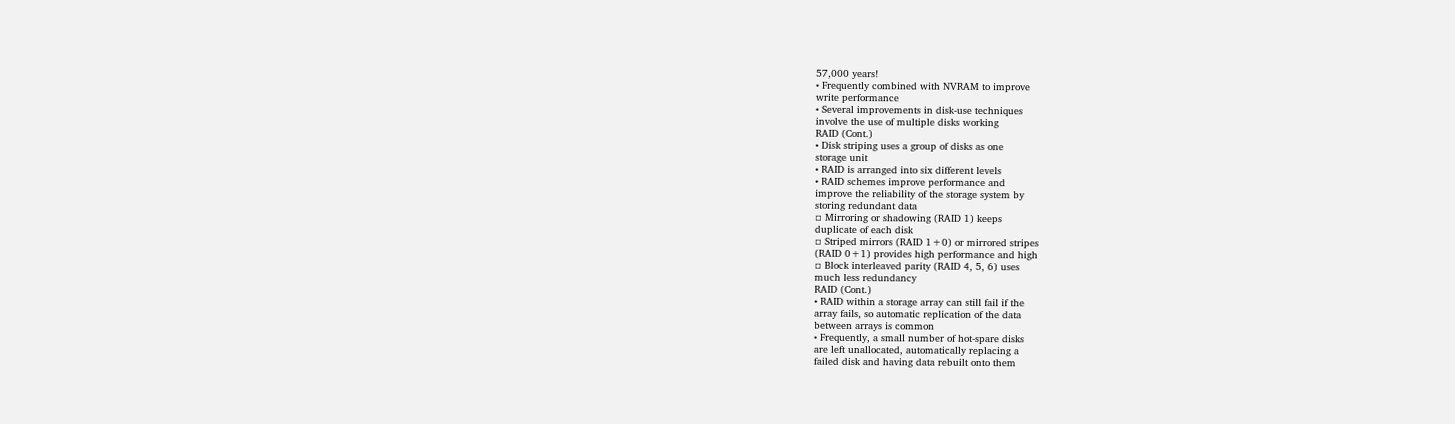57,000 years!
• Frequently combined with NVRAM to improve
write performance
• Several improvements in disk-use techniques
involve the use of multiple disks working
RAID (Cont.)
• Disk striping uses a group of disks as one
storage unit
• RAID is arranged into six different levels
• RAID schemes improve performance and
improve the reliability of the storage system by
storing redundant data
▫ Mirroring or shadowing (RAID 1) keeps
duplicate of each disk
▫ Striped mirrors (RAID 1+0) or mirrored stripes
(RAID 0+1) provides high performance and high
▫ Block interleaved parity (RAID 4, 5, 6) uses
much less redundancy
RAID (Cont.)
• RAID within a storage array can still fail if the
array fails, so automatic replication of the data
between arrays is common
• Frequently, a small number of hot-spare disks
are left unallocated, automatically replacing a
failed disk and having data rebuilt onto them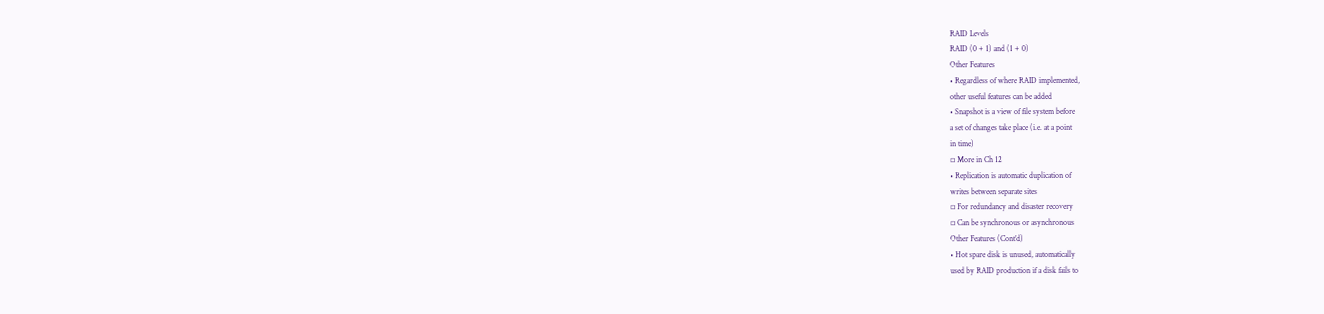RAID Levels
RAID (0 + 1) and (1 + 0)
Other Features
• Regardless of where RAID implemented,
other useful features can be added
• Snapshot is a view of file system before
a set of changes take place (i.e. at a point
in time)
▫ More in Ch 12
• Replication is automatic duplication of
writes between separate sites
▫ For redundancy and disaster recovery
▫ Can be synchronous or asynchronous
Other Features (Cont’d)
• Hot spare disk is unused, automatically
used by RAID production if a disk fails to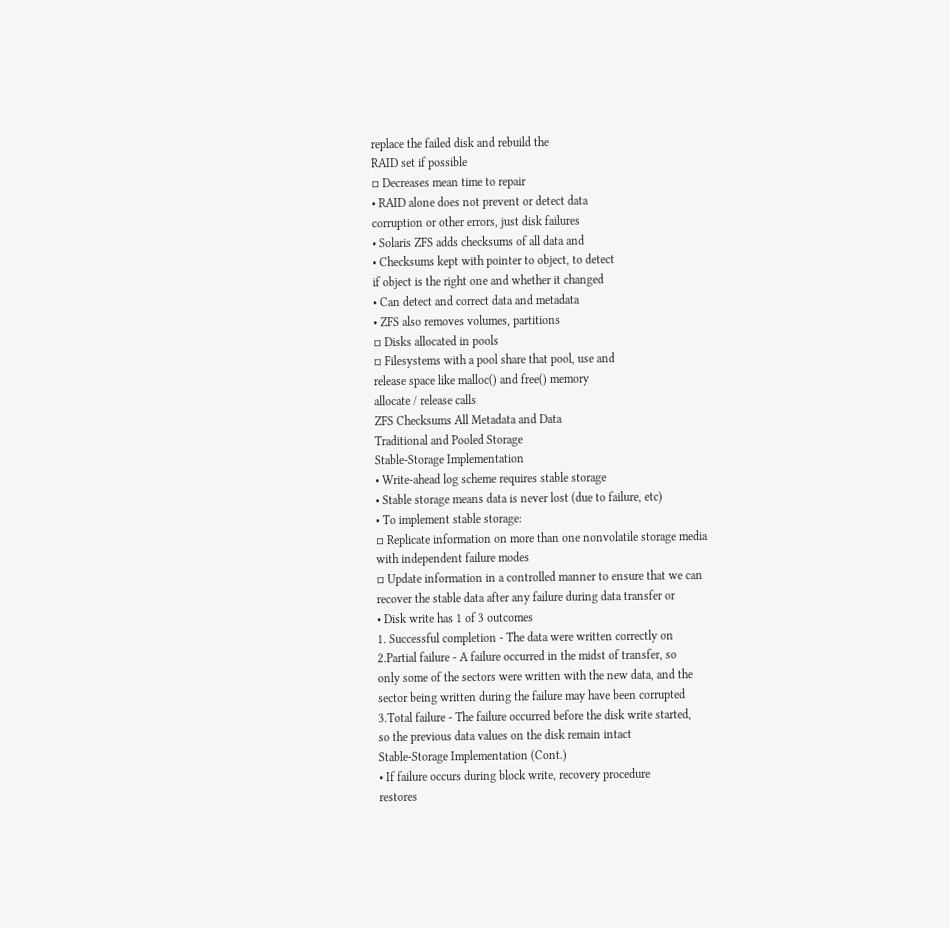replace the failed disk and rebuild the
RAID set if possible
▫ Decreases mean time to repair
• RAID alone does not prevent or detect data
corruption or other errors, just disk failures
• Solaris ZFS adds checksums of all data and
• Checksums kept with pointer to object, to detect
if object is the right one and whether it changed
• Can detect and correct data and metadata
• ZFS also removes volumes, partitions
▫ Disks allocated in pools
▫ Filesystems with a pool share that pool, use and
release space like malloc() and free() memory
allocate / release calls
ZFS Checksums All Metadata and Data
Traditional and Pooled Storage
Stable-Storage Implementation
• Write-ahead log scheme requires stable storage
• Stable storage means data is never lost (due to failure, etc)
• To implement stable storage:
▫ Replicate information on more than one nonvolatile storage media
with independent failure modes
▫ Update information in a controlled manner to ensure that we can
recover the stable data after any failure during data transfer or
• Disk write has 1 of 3 outcomes
1. Successful completion - The data were written correctly on
2.Partial failure - A failure occurred in the midst of transfer, so
only some of the sectors were written with the new data, and the
sector being written during the failure may have been corrupted
3.Total failure - The failure occurred before the disk write started,
so the previous data values on the disk remain intact
Stable-Storage Implementation (Cont.)
• If failure occurs during block write, recovery procedure
restores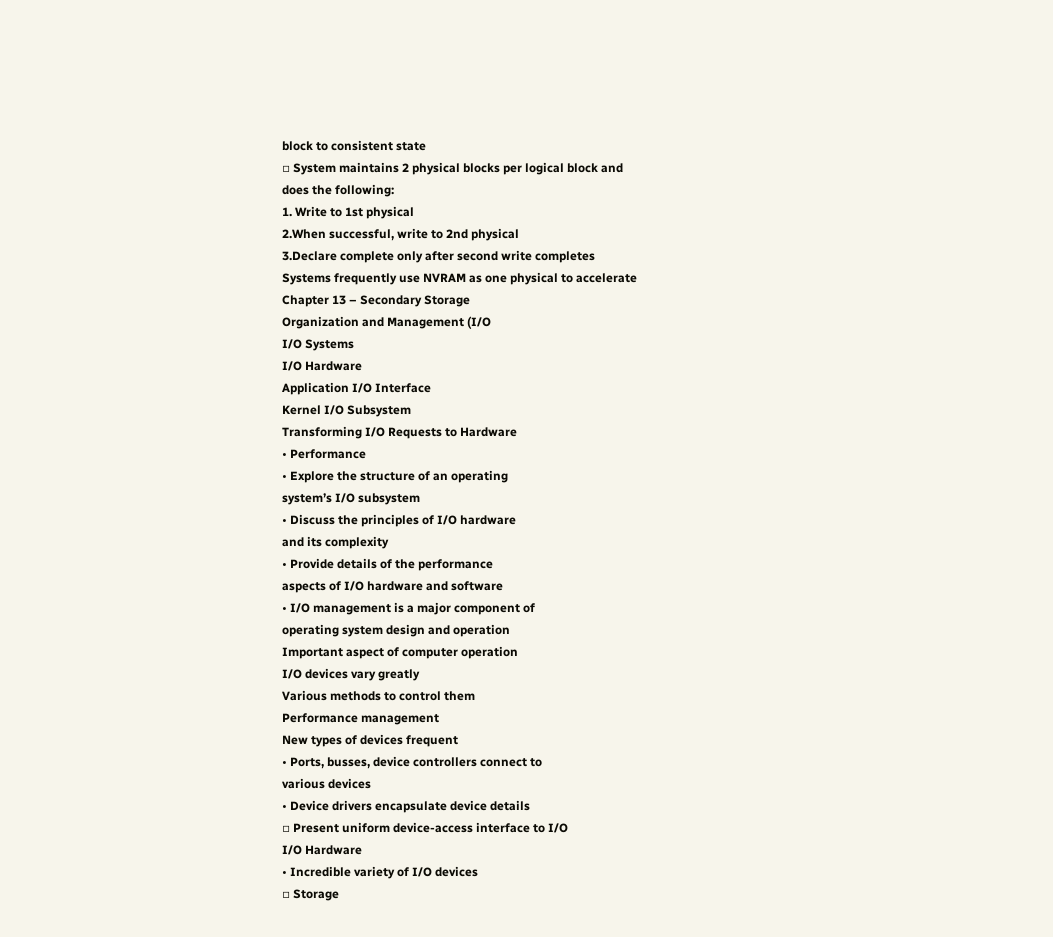block to consistent state
▫ System maintains 2 physical blocks per logical block and
does the following:
1. Write to 1st physical
2.When successful, write to 2nd physical
3.Declare complete only after second write completes
Systems frequently use NVRAM as one physical to accelerate
Chapter 13 – Secondary Storage
Organization and Management (I/O
I/O Systems
I/O Hardware
Application I/O Interface
Kernel I/O Subsystem
Transforming I/O Requests to Hardware
• Performance
• Explore the structure of an operating
system’s I/O subsystem
• Discuss the principles of I/O hardware
and its complexity
• Provide details of the performance
aspects of I/O hardware and software
• I/O management is a major component of
operating system design and operation
Important aspect of computer operation
I/O devices vary greatly
Various methods to control them
Performance management
New types of devices frequent
• Ports, busses, device controllers connect to
various devices
• Device drivers encapsulate device details
▫ Present uniform device-access interface to I/O
I/O Hardware
• Incredible variety of I/O devices
▫ Storage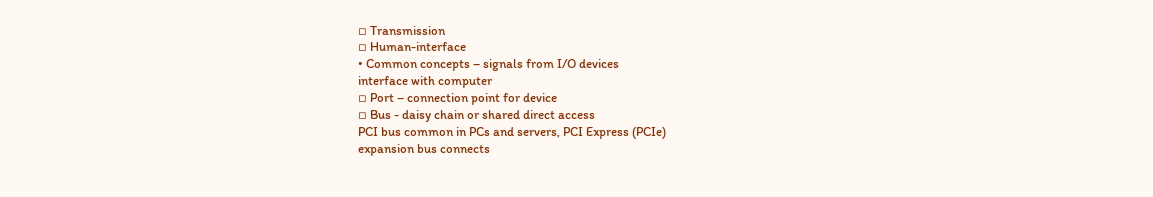▫ Transmission
▫ Human-interface
• Common concepts – signals from I/O devices
interface with computer
▫ Port – connection point for device
▫ Bus - daisy chain or shared direct access
PCI bus common in PCs and servers, PCI Express (PCIe)
expansion bus connects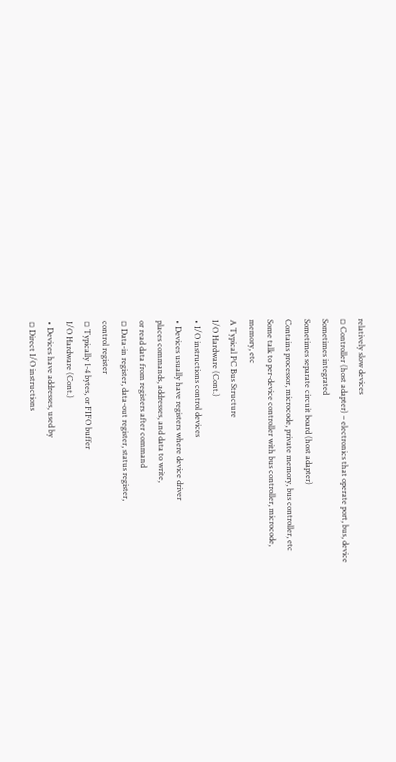relatively slow devices
▫ Controller (host adapter) – electronics that operate port, bus, device
Sometimes integrated
Sometimes separate circuit board (host adapter)
Contains processor, microcode, private memory, bus controller, etc
Some talk to per-device controller with bus controller, microcode,
memory, etc
A Typical PC Bus Structure
I/O Hardware (Cont.)
• I/O instructions control devices
• Devices usually have registers where device driver
places commands, addresses, and data to write,
or read data from registers after command
▫ Data-in register, data-out register, status register,
control register
▫ Typically 1-4 bytes, or FIFO buffer
I/O Hardware (Cont.)
• Devices have addresses, used by
▫ Direct I/O instructions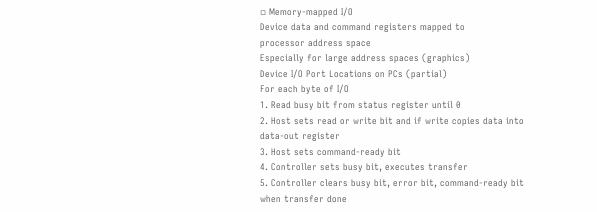▫ Memory-mapped I/O
Device data and command registers mapped to
processor address space
Especially for large address spaces (graphics)
Device I/O Port Locations on PCs (partial)
For each byte of I/O
1. Read busy bit from status register until 0
2. Host sets read or write bit and if write copies data into
data-out register
3. Host sets command-ready bit
4. Controller sets busy bit, executes transfer
5. Controller clears busy bit, error bit, command-ready bit
when transfer done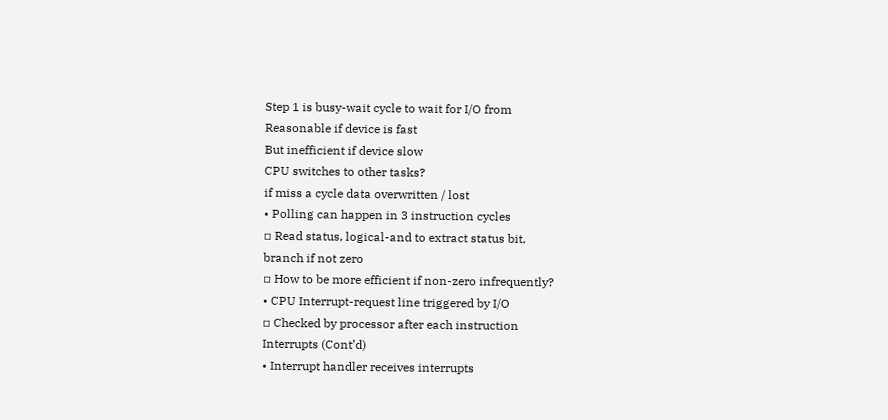Step 1 is busy-wait cycle to wait for I/O from
Reasonable if device is fast
But inefficient if device slow
CPU switches to other tasks?
if miss a cycle data overwritten / lost
• Polling can happen in 3 instruction cycles
▫ Read status, logical-and to extract status bit,
branch if not zero
▫ How to be more efficient if non-zero infrequently?
• CPU Interrupt-request line triggered by I/O
▫ Checked by processor after each instruction
Interrupts (Cont’d)
• Interrupt handler receives interrupts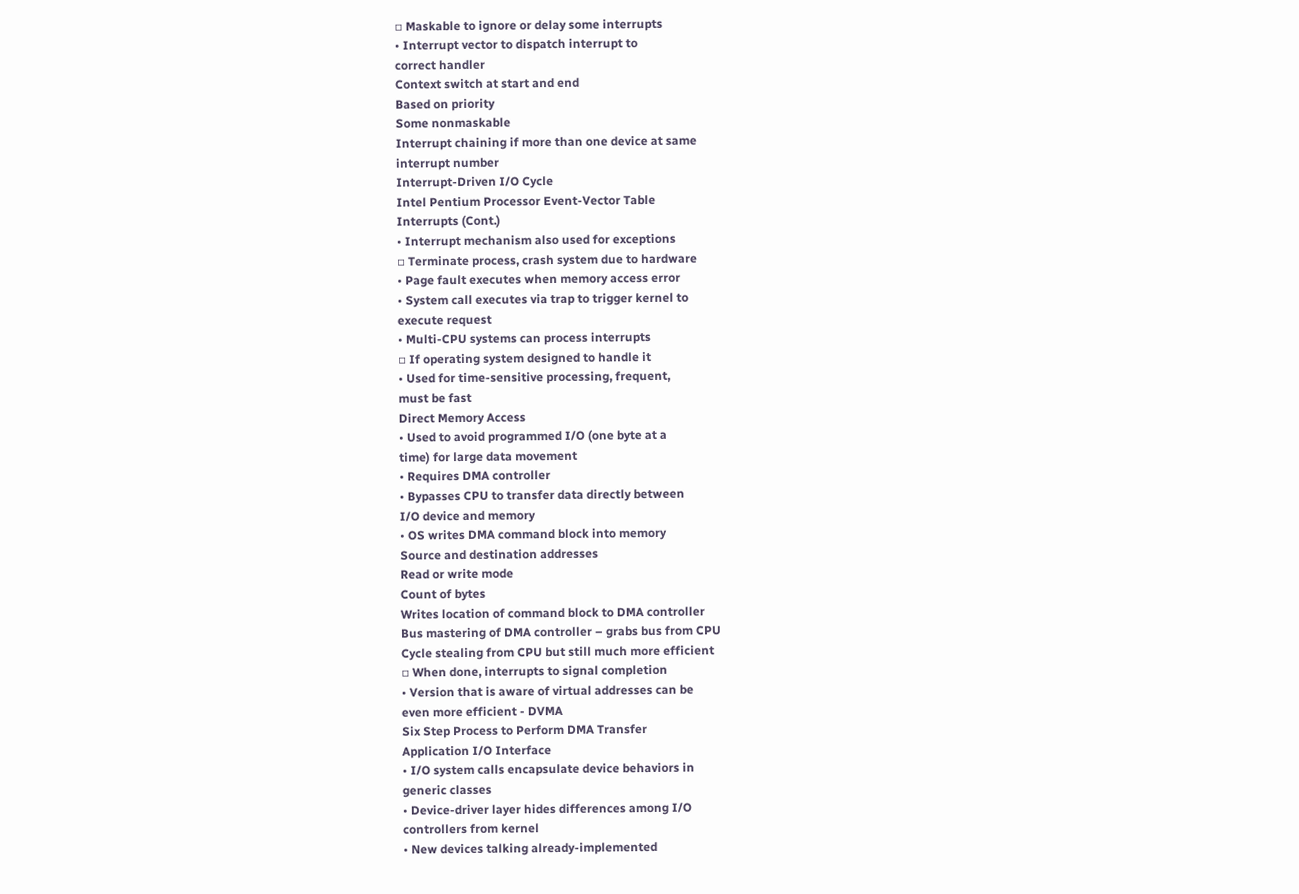▫ Maskable to ignore or delay some interrupts
• Interrupt vector to dispatch interrupt to
correct handler
Context switch at start and end
Based on priority
Some nonmaskable
Interrupt chaining if more than one device at same
interrupt number
Interrupt-Driven I/O Cycle
Intel Pentium Processor Event-Vector Table
Interrupts (Cont.)
• Interrupt mechanism also used for exceptions
▫ Terminate process, crash system due to hardware
• Page fault executes when memory access error
• System call executes via trap to trigger kernel to
execute request
• Multi-CPU systems can process interrupts
▫ If operating system designed to handle it
• Used for time-sensitive processing, frequent,
must be fast
Direct Memory Access
• Used to avoid programmed I/O (one byte at a
time) for large data movement
• Requires DMA controller
• Bypasses CPU to transfer data directly between
I/O device and memory
• OS writes DMA command block into memory
Source and destination addresses
Read or write mode
Count of bytes
Writes location of command block to DMA controller
Bus mastering of DMA controller – grabs bus from CPU
Cycle stealing from CPU but still much more efficient
▫ When done, interrupts to signal completion
• Version that is aware of virtual addresses can be
even more efficient - DVMA
Six Step Process to Perform DMA Transfer
Application I/O Interface
• I/O system calls encapsulate device behaviors in
generic classes
• Device-driver layer hides differences among I/O
controllers from kernel
• New devices talking already-implemented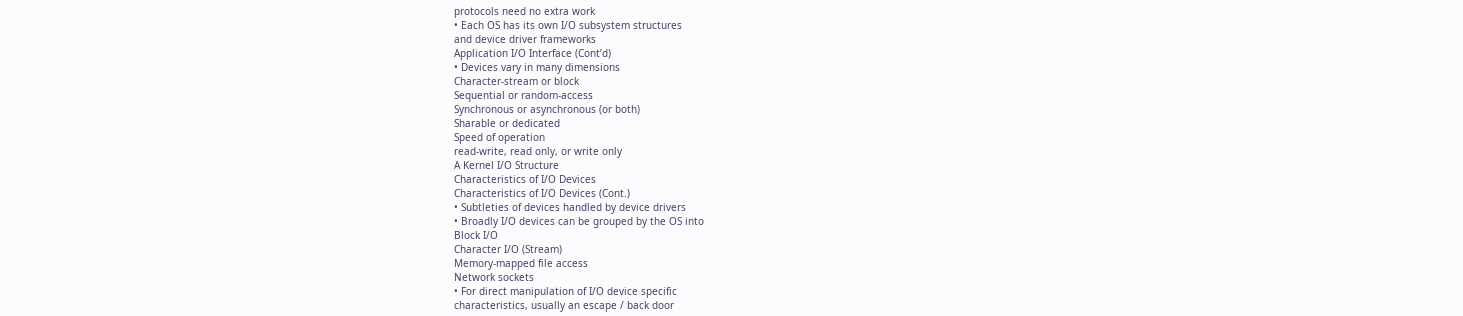protocols need no extra work
• Each OS has its own I/O subsystem structures
and device driver frameworks
Application I/O Interface (Cont’d)
• Devices vary in many dimensions
Character-stream or block
Sequential or random-access
Synchronous or asynchronous (or both)
Sharable or dedicated
Speed of operation
read-write, read only, or write only
A Kernel I/O Structure
Characteristics of I/O Devices
Characteristics of I/O Devices (Cont.)
• Subtleties of devices handled by device drivers
• Broadly I/O devices can be grouped by the OS into
Block I/O
Character I/O (Stream)
Memory-mapped file access
Network sockets
• For direct manipulation of I/O device specific
characteristics, usually an escape / back door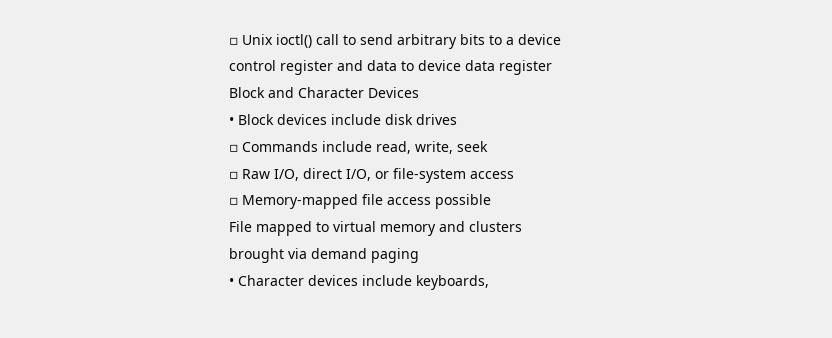▫ Unix ioctl() call to send arbitrary bits to a device
control register and data to device data register
Block and Character Devices
• Block devices include disk drives
▫ Commands include read, write, seek
▫ Raw I/O, direct I/O, or file-system access
▫ Memory-mapped file access possible
File mapped to virtual memory and clusters
brought via demand paging
• Character devices include keyboards,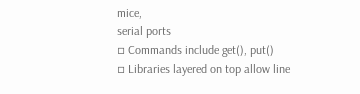mice,
serial ports
▫ Commands include get(), put()
▫ Libraries layered on top allow line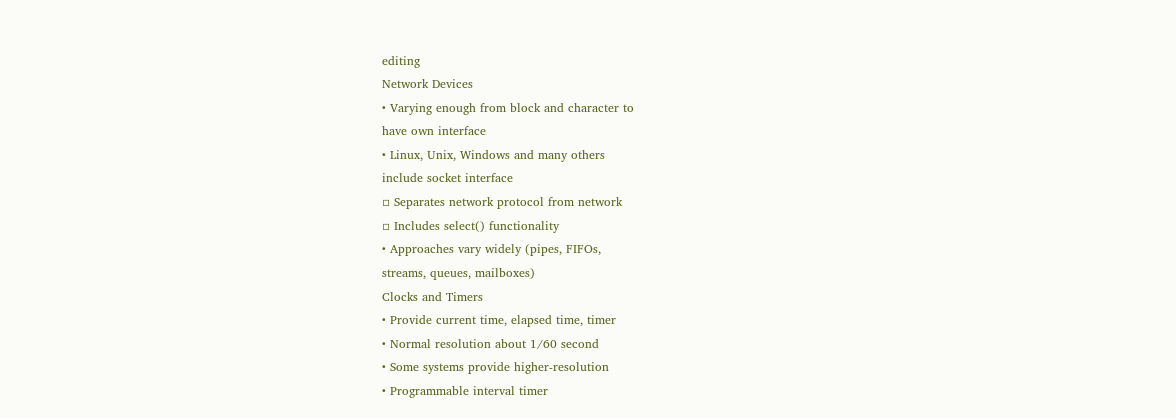editing
Network Devices
• Varying enough from block and character to
have own interface
• Linux, Unix, Windows and many others
include socket interface
▫ Separates network protocol from network
▫ Includes select() functionality
• Approaches vary widely (pipes, FIFOs,
streams, queues, mailboxes)
Clocks and Timers
• Provide current time, elapsed time, timer
• Normal resolution about 1/60 second
• Some systems provide higher-resolution
• Programmable interval timer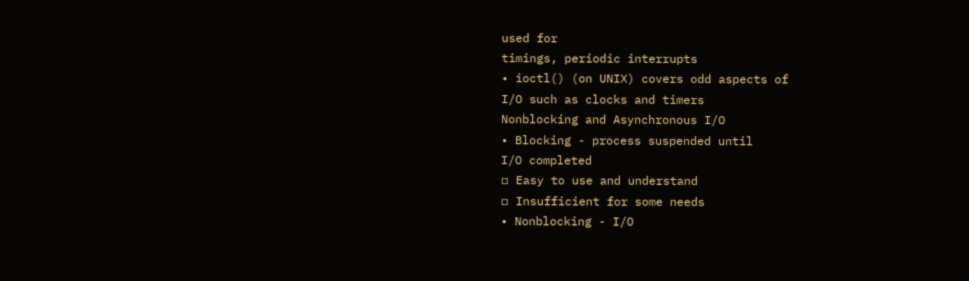used for
timings, periodic interrupts
• ioctl() (on UNIX) covers odd aspects of
I/O such as clocks and timers
Nonblocking and Asynchronous I/O
• Blocking - process suspended until
I/O completed
▫ Easy to use and understand
▫ Insufficient for some needs
• Nonblocking - I/O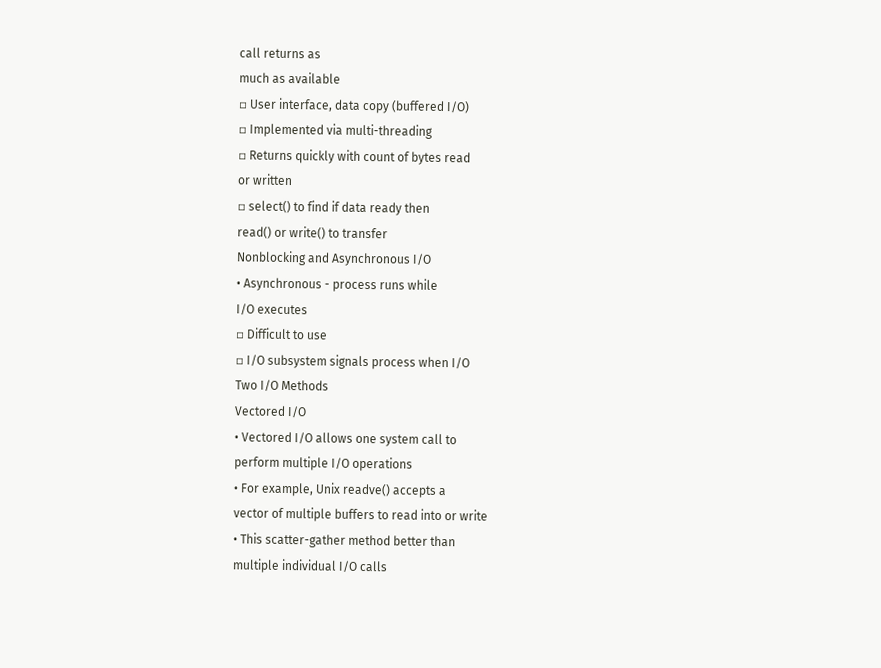call returns as
much as available
▫ User interface, data copy (buffered I/O)
▫ Implemented via multi-threading
▫ Returns quickly with count of bytes read
or written
▫ select() to find if data ready then
read() or write() to transfer
Nonblocking and Asynchronous I/O
• Asynchronous - process runs while
I/O executes
▫ Difficult to use
▫ I/O subsystem signals process when I/O
Two I/O Methods
Vectored I/O
• Vectored I/O allows one system call to
perform multiple I/O operations
• For example, Unix readve() accepts a
vector of multiple buffers to read into or write
• This scatter-gather method better than
multiple individual I/O calls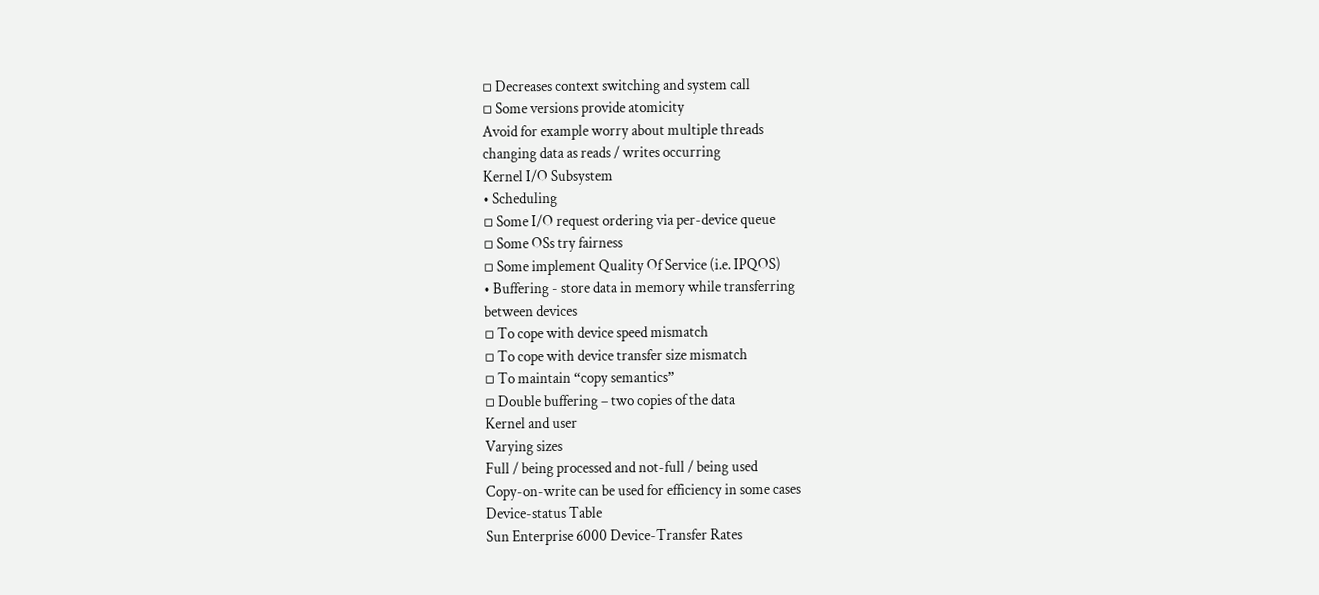▫ Decreases context switching and system call
▫ Some versions provide atomicity
Avoid for example worry about multiple threads
changing data as reads / writes occurring
Kernel I/O Subsystem
• Scheduling
▫ Some I/O request ordering via per-device queue
▫ Some OSs try fairness
▫ Some implement Quality Of Service (i.e. IPQOS)
• Buffering - store data in memory while transferring
between devices
▫ To cope with device speed mismatch
▫ To cope with device transfer size mismatch
▫ To maintain “copy semantics”
▫ Double buffering – two copies of the data
Kernel and user
Varying sizes
Full / being processed and not-full / being used
Copy-on-write can be used for efficiency in some cases
Device-status Table
Sun Enterprise 6000 Device-Transfer Rates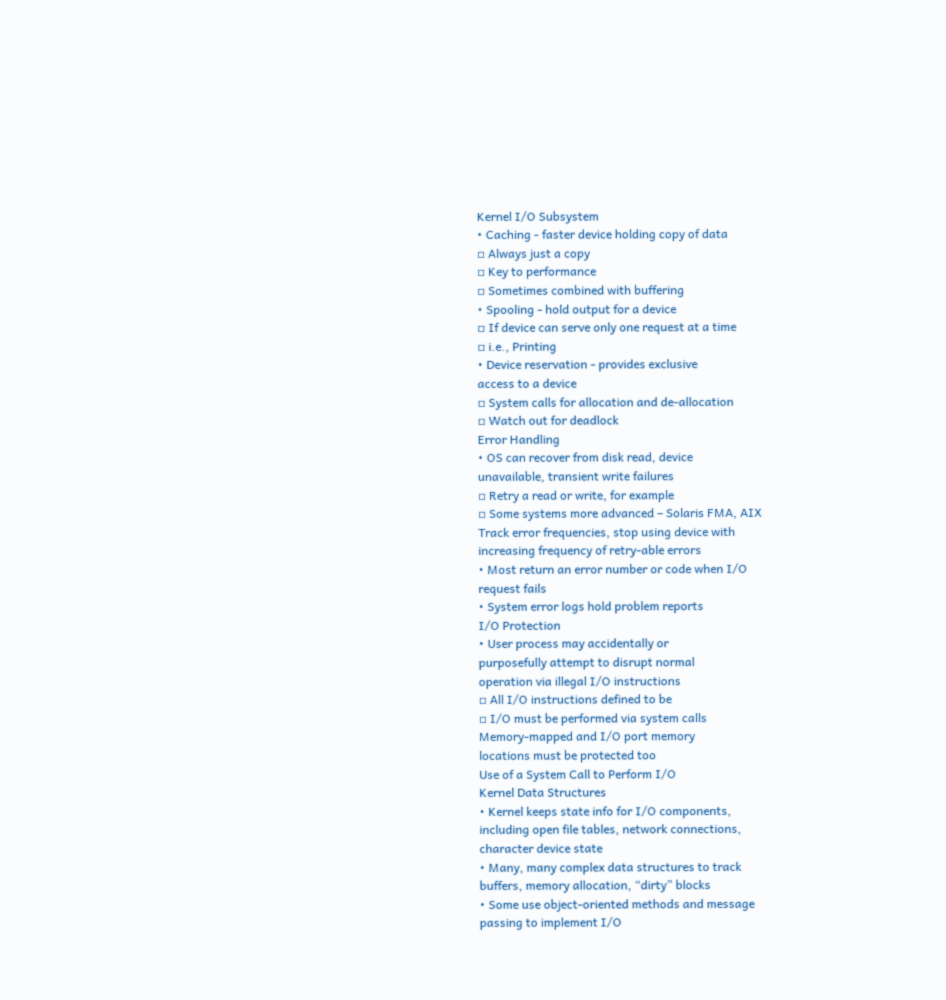Kernel I/O Subsystem
• Caching - faster device holding copy of data
▫ Always just a copy
▫ Key to performance
▫ Sometimes combined with buffering
• Spooling - hold output for a device
▫ If device can serve only one request at a time
▫ i.e., Printing
• Device reservation - provides exclusive
access to a device
▫ System calls for allocation and de-allocation
▫ Watch out for deadlock
Error Handling
• OS can recover from disk read, device
unavailable, transient write failures
▫ Retry a read or write, for example
▫ Some systems more advanced – Solaris FMA, AIX
Track error frequencies, stop using device with
increasing frequency of retry-able errors
• Most return an error number or code when I/O
request fails
• System error logs hold problem reports
I/O Protection
• User process may accidentally or
purposefully attempt to disrupt normal
operation via illegal I/O instructions
▫ All I/O instructions defined to be
▫ I/O must be performed via system calls
Memory-mapped and I/O port memory
locations must be protected too
Use of a System Call to Perform I/O
Kernel Data Structures
• Kernel keeps state info for I/O components,
including open file tables, network connections,
character device state
• Many, many complex data structures to track
buffers, memory allocation, “dirty” blocks
• Some use object-oriented methods and message
passing to implement I/O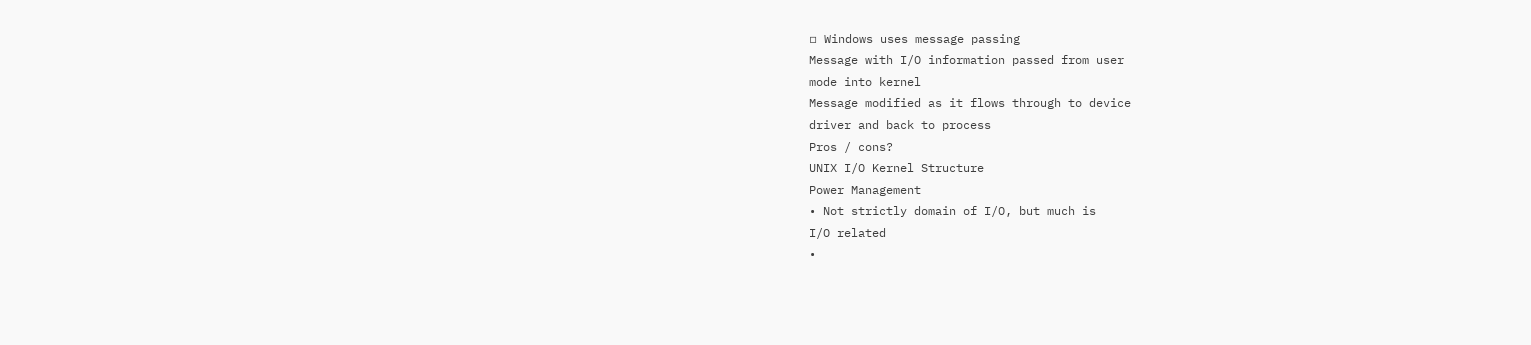▫ Windows uses message passing
Message with I/O information passed from user
mode into kernel
Message modified as it flows through to device
driver and back to process
Pros / cons?
UNIX I/O Kernel Structure
Power Management
• Not strictly domain of I/O, but much is
I/O related
•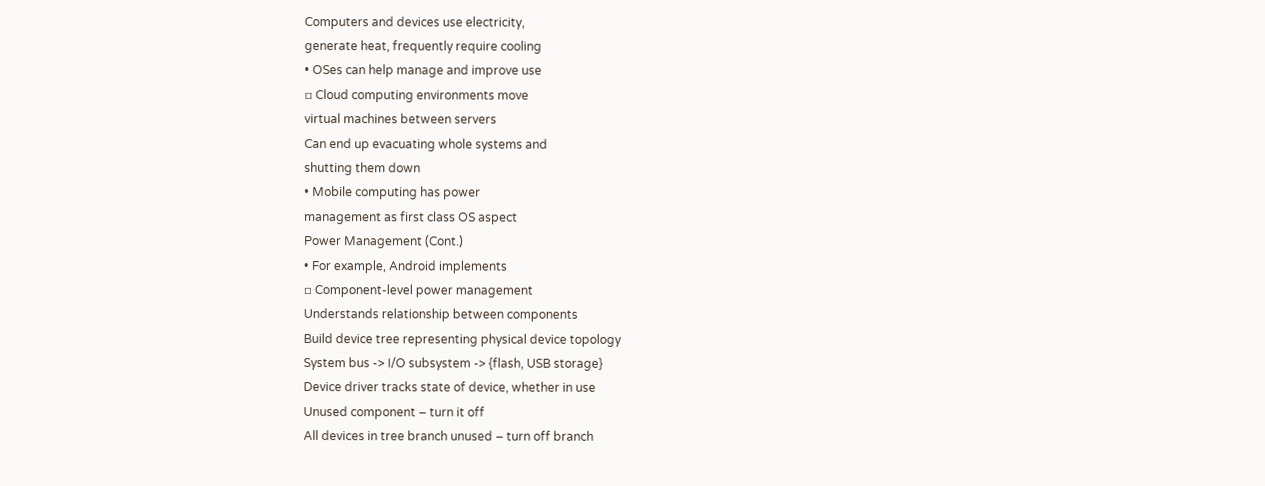Computers and devices use electricity,
generate heat, frequently require cooling
• OSes can help manage and improve use
▫ Cloud computing environments move
virtual machines between servers
Can end up evacuating whole systems and
shutting them down
• Mobile computing has power
management as first class OS aspect
Power Management (Cont.)
• For example, Android implements
▫ Component-level power management
Understands relationship between components
Build device tree representing physical device topology
System bus -> I/O subsystem -> {flash, USB storage}
Device driver tracks state of device, whether in use
Unused component – turn it off
All devices in tree branch unused – turn off branch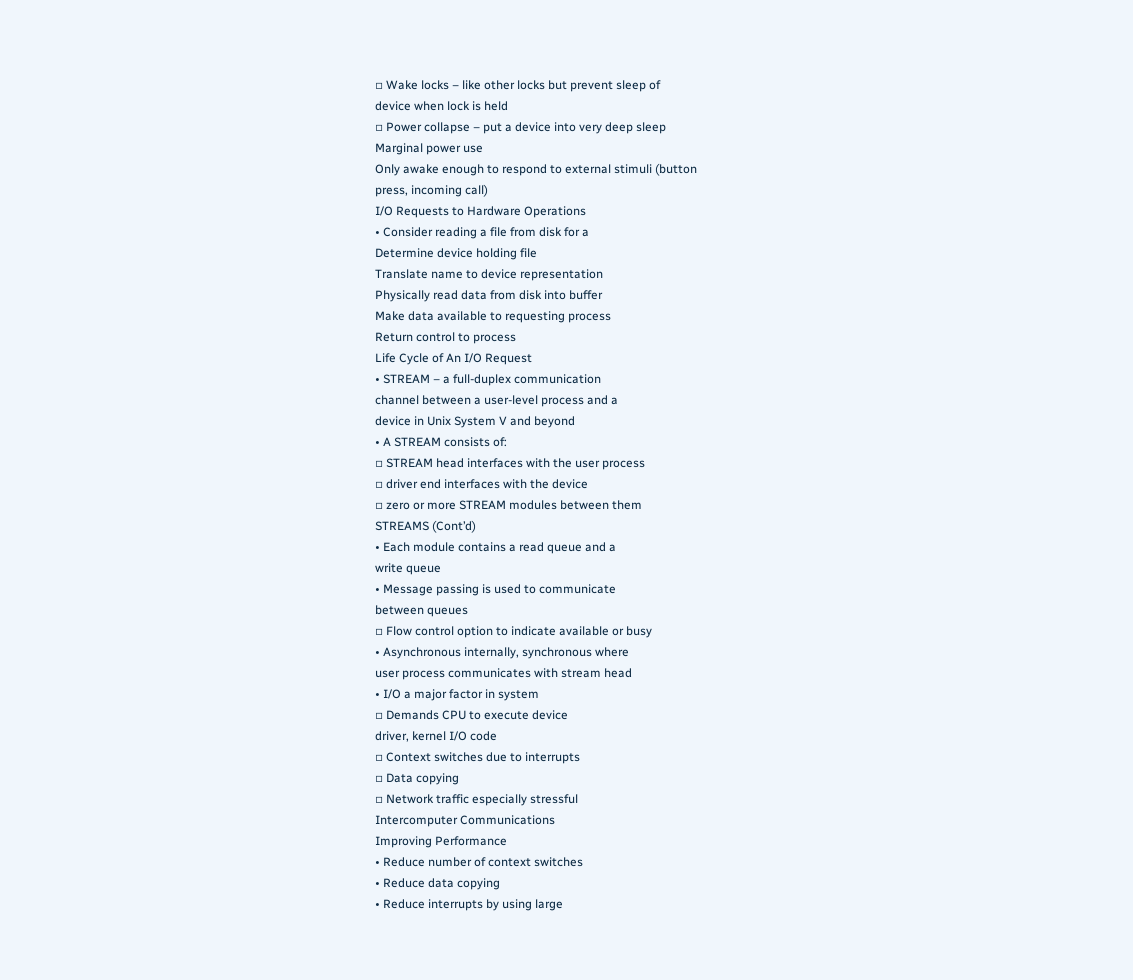▫ Wake locks – like other locks but prevent sleep of
device when lock is held
▫ Power collapse – put a device into very deep sleep
Marginal power use
Only awake enough to respond to external stimuli (button
press, incoming call)
I/O Requests to Hardware Operations
• Consider reading a file from disk for a
Determine device holding file
Translate name to device representation
Physically read data from disk into buffer
Make data available to requesting process
Return control to process
Life Cycle of An I/O Request
• STREAM – a full-duplex communication
channel between a user-level process and a
device in Unix System V and beyond
• A STREAM consists of:
▫ STREAM head interfaces with the user process
▫ driver end interfaces with the device
▫ zero or more STREAM modules between them
STREAMS (Cont’d)
• Each module contains a read queue and a
write queue
• Message passing is used to communicate
between queues
▫ Flow control option to indicate available or busy
• Asynchronous internally, synchronous where
user process communicates with stream head
• I/O a major factor in system
▫ Demands CPU to execute device
driver, kernel I/O code
▫ Context switches due to interrupts
▫ Data copying
▫ Network traffic especially stressful
Intercomputer Communications
Improving Performance
• Reduce number of context switches
• Reduce data copying
• Reduce interrupts by using large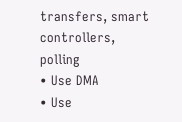transfers, smart controllers, polling
• Use DMA
• Use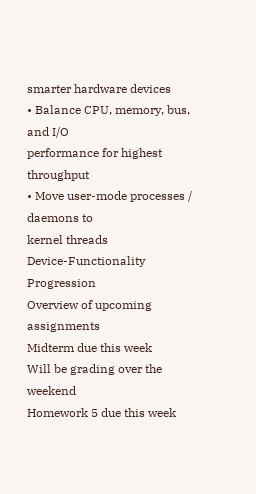smarter hardware devices
• Balance CPU, memory, bus, and I/O
performance for highest throughput
• Move user-mode processes / daemons to
kernel threads
Device-Functionality Progression
Overview of upcoming assignments
Midterm due this week
Will be grading over the weekend
Homework 5 due this week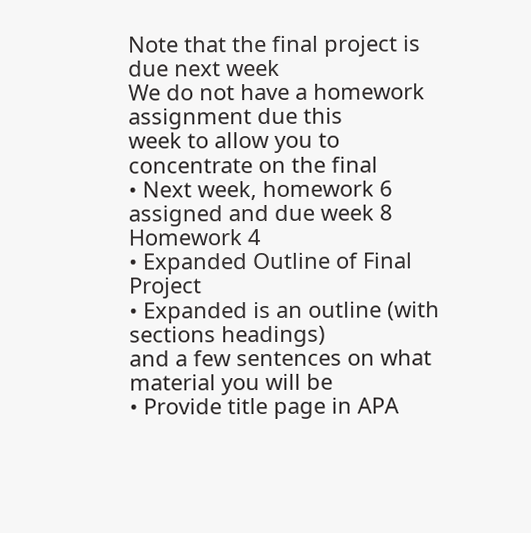Note that the final project is due next week
We do not have a homework assignment due this
week to allow you to concentrate on the final
• Next week, homework 6 assigned and due week 8
Homework 4
• Expanded Outline of Final Project
• Expanded is an outline (with sections headings)
and a few sentences on what material you will be
• Provide title page in APA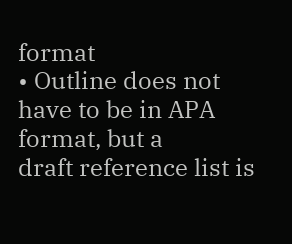format
• Outline does not have to be in APA format, but a
draft reference list is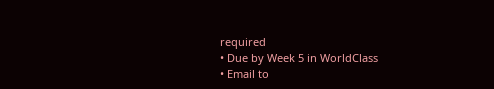required
• Due by Week 5 in WorldClass
• Email to